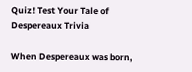Quiz! Test Your Tale of Despereaux Trivia

When Despereaux was born,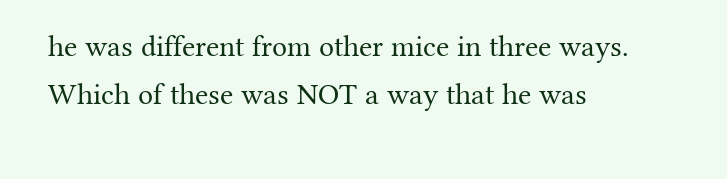he was different from other mice in three ways. Which of these was NOT a way that he was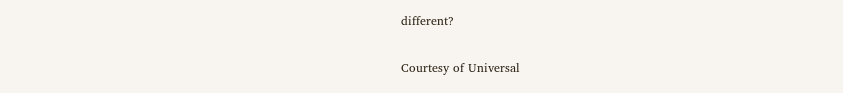different?

Courtesy of Universal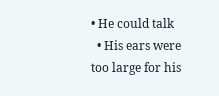• He could talk
  • His ears were too large for his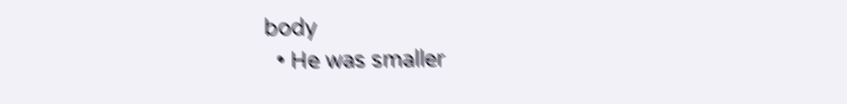body
  • He was smaller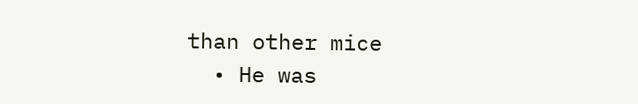than other mice
  • He was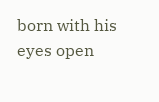born with his eyes open